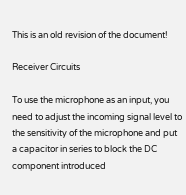This is an old revision of the document!

Receiver Circuits

To use the microphone as an input, you need to adjust the incoming signal level to the sensitivity of the microphone and put a capacitor in series to block the DC component introduced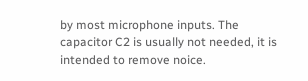by most microphone inputs. The capacitor C2 is usually not needed, it is intended to remove noice.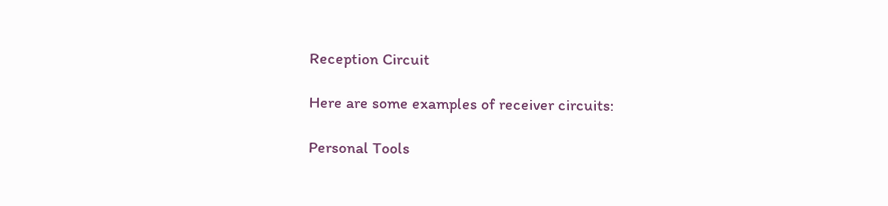Reception Circuit

Here are some examples of receiver circuits:

Personal Tools